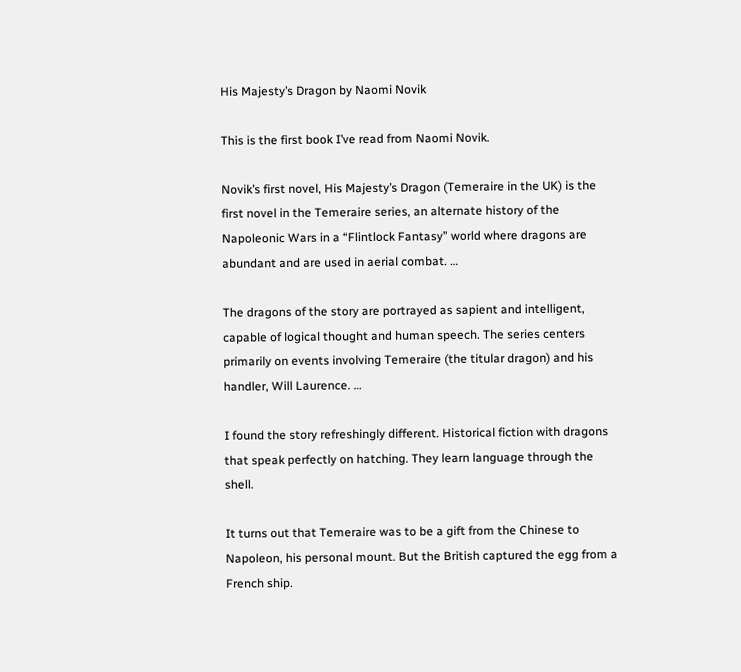His Majesty’s Dragon by Naomi Novik

This is the first book I’ve read from Naomi Novik.

Novik’s first novel, His Majesty’s Dragon (Temeraire in the UK) is the first novel in the Temeraire series, an alternate history of the Napoleonic Wars in a “Flintlock Fantasy” world where dragons are abundant and are used in aerial combat. …

The dragons of the story are portrayed as sapient and intelligent, capable of logical thought and human speech. The series centers primarily on events involving Temeraire (the titular dragon) and his handler, Will Laurence. …

I found the story refreshingly different. Historical fiction with dragons that speak perfectly on hatching. They learn language through the shell.

It turns out that Temeraire was to be a gift from the Chinese to Napoleon, his personal mount. But the British captured the egg from a French ship.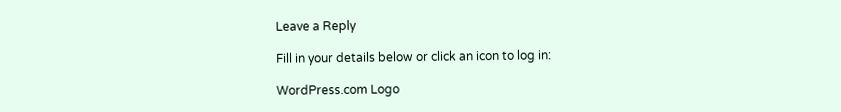Leave a Reply

Fill in your details below or click an icon to log in:

WordPress.com Logo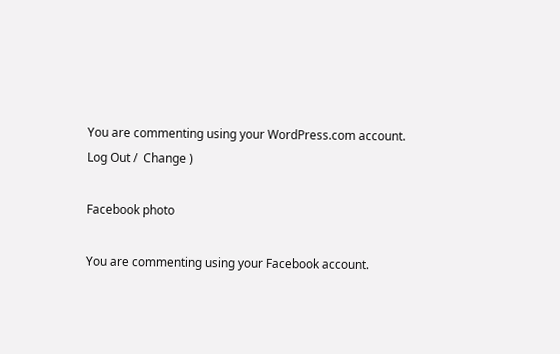You are commenting using your WordPress.com account. Log Out /  Change )

Facebook photo

You are commenting using your Facebook account.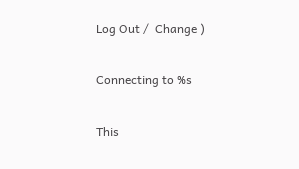Log Out /  Change )

Connecting to %s

This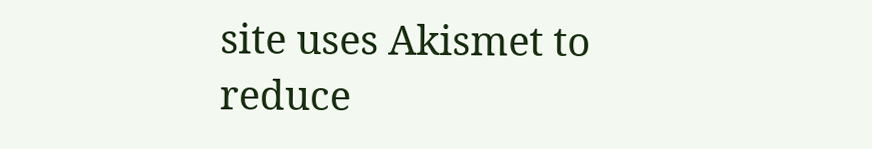site uses Akismet to reduce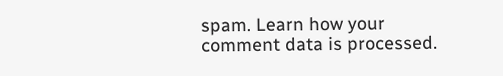spam. Learn how your comment data is processed.